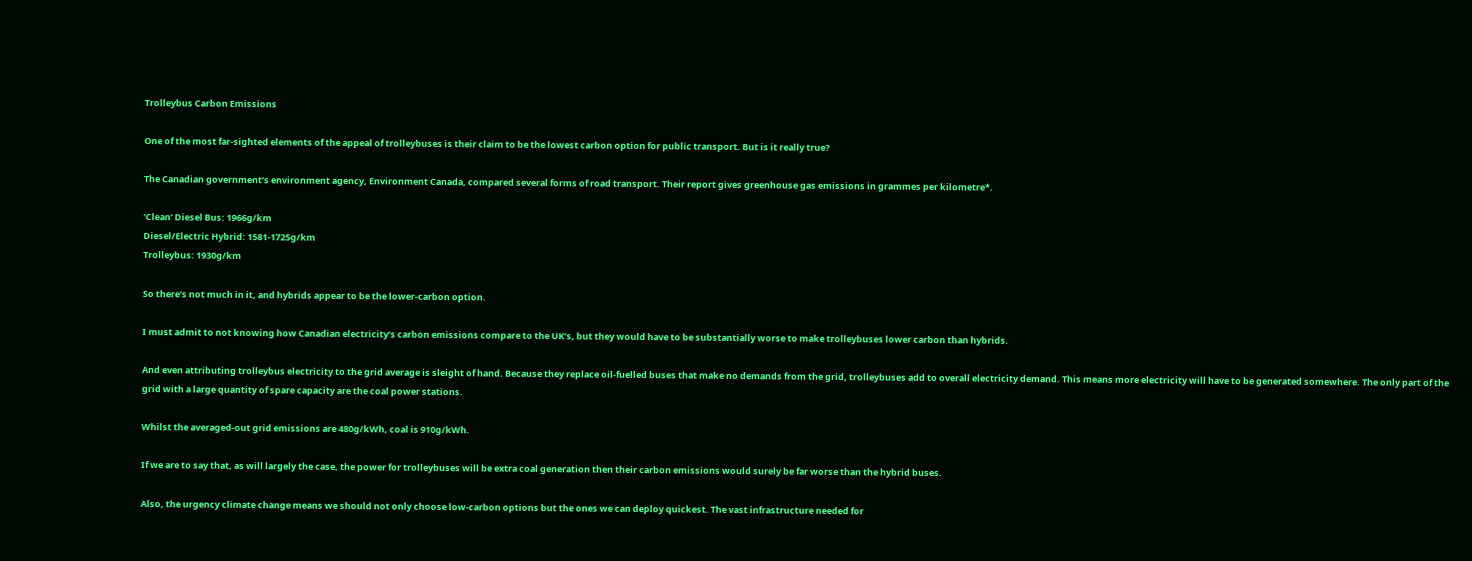Trolleybus Carbon Emissions

One of the most far-sighted elements of the appeal of trolleybuses is their claim to be the lowest carbon option for public transport. But is it really true?

The Canadian government’s environment agency, Environment Canada, compared several forms of road transport. Their report gives greenhouse gas emissions in grammes per kilometre*.

‘Clean’ Diesel Bus: 1966g/km
Diesel/Electric Hybrid: 1581-1725g/km
Trolleybus: 1930g/km

So there’s not much in it, and hybrids appear to be the lower-carbon option.

I must admit to not knowing how Canadian electricity’s carbon emissions compare to the UK’s, but they would have to be substantially worse to make trolleybuses lower carbon than hybrids.

And even attributing trolleybus electricity to the grid average is sleight of hand. Because they replace oil-fuelled buses that make no demands from the grid, trolleybuses add to overall electricity demand. This means more electricity will have to be generated somewhere. The only part of the grid with a large quantity of spare capacity are the coal power stations.

Whilst the averaged-out grid emissions are 480g/kWh, coal is 910g/kWh.

If we are to say that, as will largely the case, the power for trolleybuses will be extra coal generation then their carbon emissions would surely be far worse than the hybrid buses.

Also, the urgency climate change means we should not only choose low-carbon options but the ones we can deploy quickest. The vast infrastructure needed for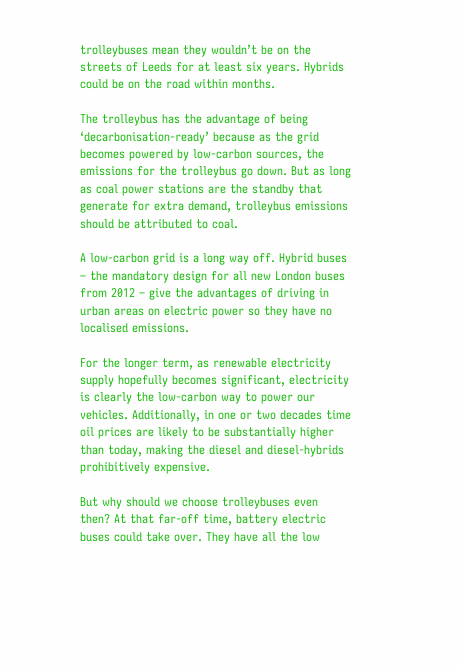trolleybuses mean they wouldn’t be on the streets of Leeds for at least six years. Hybrids could be on the road within months.

The trolleybus has the advantage of being ‘decarbonisation-ready’ because as the grid becomes powered by low-carbon sources, the emissions for the trolleybus go down. But as long as coal power stations are the standby that generate for extra demand, trolleybus emissions should be attributed to coal.

A low-carbon grid is a long way off. Hybrid buses – the mandatory design for all new London buses from 2012 – give the advantages of driving in urban areas on electric power so they have no localised emissions.

For the longer term, as renewable electricity supply hopefully becomes significant, electricity is clearly the low-carbon way to power our vehicles. Additionally, in one or two decades time oil prices are likely to be substantially higher than today, making the diesel and diesel-hybrids prohibitively expensive.

But why should we choose trolleybuses even then? At that far-off time, battery electric buses could take over. They have all the low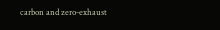carbon and zero-exhaust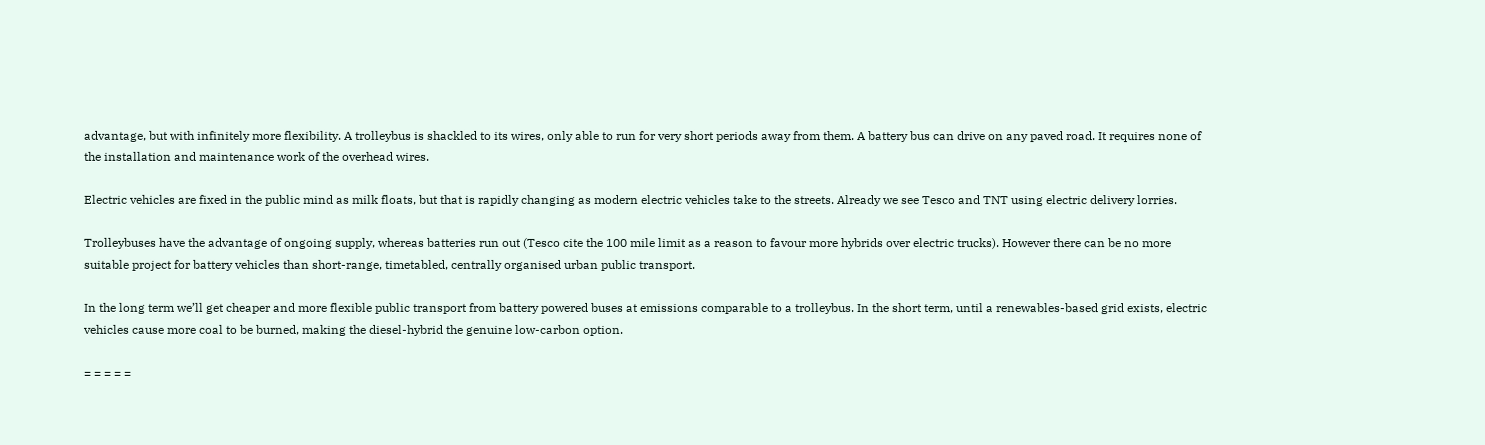advantage, but with infinitely more flexibility. A trolleybus is shackled to its wires, only able to run for very short periods away from them. A battery bus can drive on any paved road. It requires none of the installation and maintenance work of the overhead wires.

Electric vehicles are fixed in the public mind as milk floats, but that is rapidly changing as modern electric vehicles take to the streets. Already we see Tesco and TNT using electric delivery lorries.

Trolleybuses have the advantage of ongoing supply, whereas batteries run out (Tesco cite the 100 mile limit as a reason to favour more hybrids over electric trucks). However there can be no more suitable project for battery vehicles than short-range, timetabled, centrally organised urban public transport.

In the long term we’ll get cheaper and more flexible public transport from battery powered buses at emissions comparable to a trolleybus. In the short term, until a renewables-based grid exists, electric vehicles cause more coal to be burned, making the diesel-hybrid the genuine low-carbon option.

= = = = =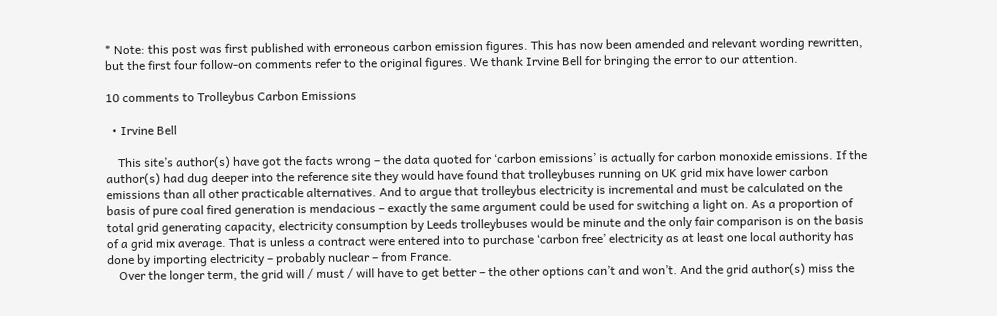* Note: this post was first published with erroneous carbon emission figures. This has now been amended and relevant wording rewritten, but the first four follow-on comments refer to the original figures. We thank Irvine Bell for bringing the error to our attention.

10 comments to Trolleybus Carbon Emissions

  • Irvine Bell

    This site’s author(s) have got the facts wrong – the data quoted for ‘carbon emissions’ is actually for carbon monoxide emissions. If the author(s) had dug deeper into the reference site they would have found that trolleybuses running on UK grid mix have lower carbon emissions than all other practicable alternatives. And to argue that trolleybus electricity is incremental and must be calculated on the basis of pure coal fired generation is mendacious – exactly the same argument could be used for switching a light on. As a proportion of total grid generating capacity, electricity consumption by Leeds trolleybuses would be minute and the only fair comparison is on the basis of a grid mix average. That is unless a contract were entered into to purchase ‘carbon free’ electricity as at least one local authority has done by importing electricity – probably nuclear – from France.
    Over the longer term, the grid will / must / will have to get better – the other options can’t and won’t. And the grid author(s) miss the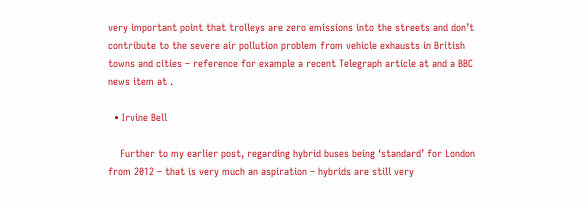very important point that trolleys are zero emissions into the streets and don’t contribute to the severe air pollution problem from vehicle exhausts in British towns and cities – reference for example a recent Telegraph article at and a BBC news item at .

  • Irvine Bell

    Further to my earlier post, regarding hybrid buses being ‘standard’ for London from 2012 – that is very much an aspiration – hybrids are still very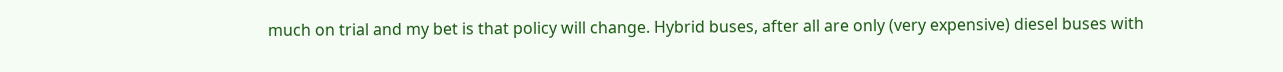much on trial and my bet is that policy will change. Hybrid buses, after all are only (very expensive) diesel buses with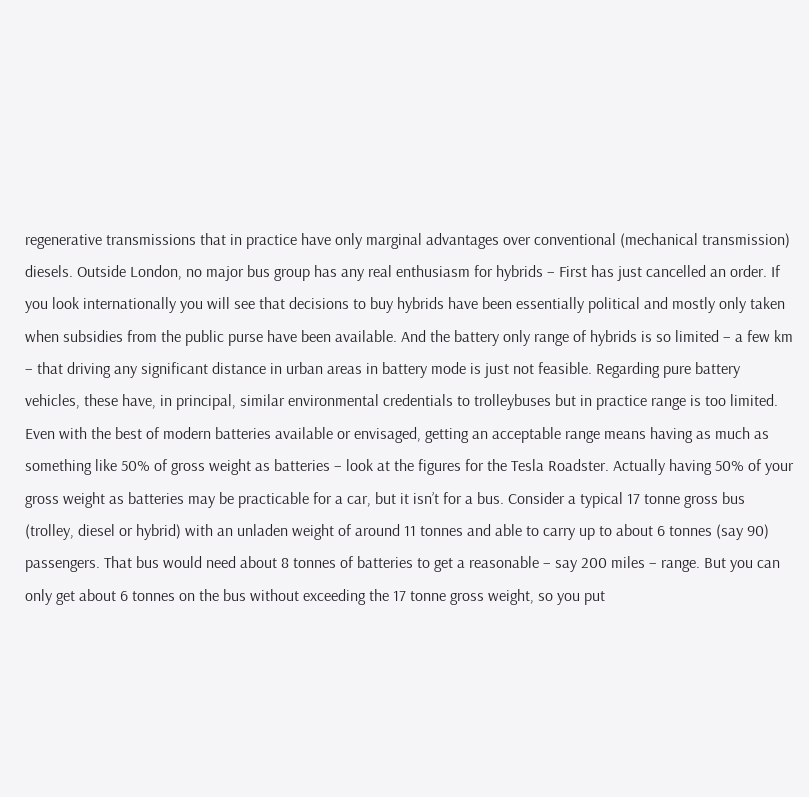regenerative transmissions that in practice have only marginal advantages over conventional (mechanical transmission) diesels. Outside London, no major bus group has any real enthusiasm for hybrids – First has just cancelled an order. If you look internationally you will see that decisions to buy hybrids have been essentially political and mostly only taken when subsidies from the public purse have been available. And the battery only range of hybrids is so limited – a few km – that driving any significant distance in urban areas in battery mode is just not feasible. Regarding pure battery vehicles, these have, in principal, similar environmental credentials to trolleybuses but in practice range is too limited. Even with the best of modern batteries available or envisaged, getting an acceptable range means having as much as something like 50% of gross weight as batteries – look at the figures for the Tesla Roadster. Actually having 50% of your gross weight as batteries may be practicable for a car, but it isn’t for a bus. Consider a typical 17 tonne gross bus (trolley, diesel or hybrid) with an unladen weight of around 11 tonnes and able to carry up to about 6 tonnes (say 90) passengers. That bus would need about 8 tonnes of batteries to get a reasonable – say 200 miles – range. But you can only get about 6 tonnes on the bus without exceeding the 17 tonne gross weight, so you put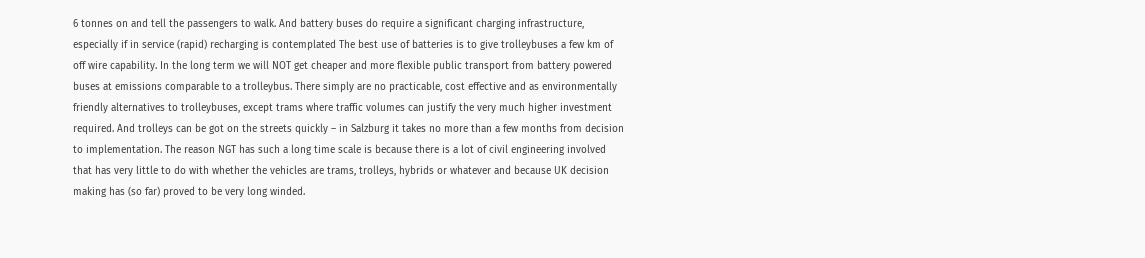6 tonnes on and tell the passengers to walk. And battery buses do require a significant charging infrastructure, especially if in service (rapid) recharging is contemplated The best use of batteries is to give trolleybuses a few km of off wire capability. In the long term we will NOT get cheaper and more flexible public transport from battery powered buses at emissions comparable to a trolleybus. There simply are no practicable, cost effective and as environmentally friendly alternatives to trolleybuses, except trams where traffic volumes can justify the very much higher investment required. And trolleys can be got on the streets quickly – in Salzburg it takes no more than a few months from decision to implementation. The reason NGT has such a long time scale is because there is a lot of civil engineering involved that has very little to do with whether the vehicles are trams, trolleys, hybrids or whatever and because UK decision making has (so far) proved to be very long winded.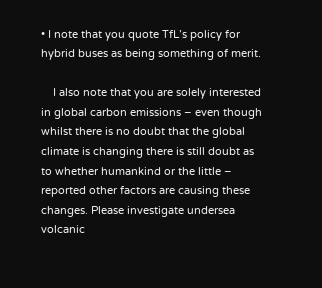• I note that you quote TfL’s policy for hybrid buses as being something of merit.

    I also note that you are solely interested in global carbon emissions – even though whilst there is no doubt that the global climate is changing there is still doubt as to whether humankind or the little – reported other factors are causing these changes. Please investigate undersea volcanic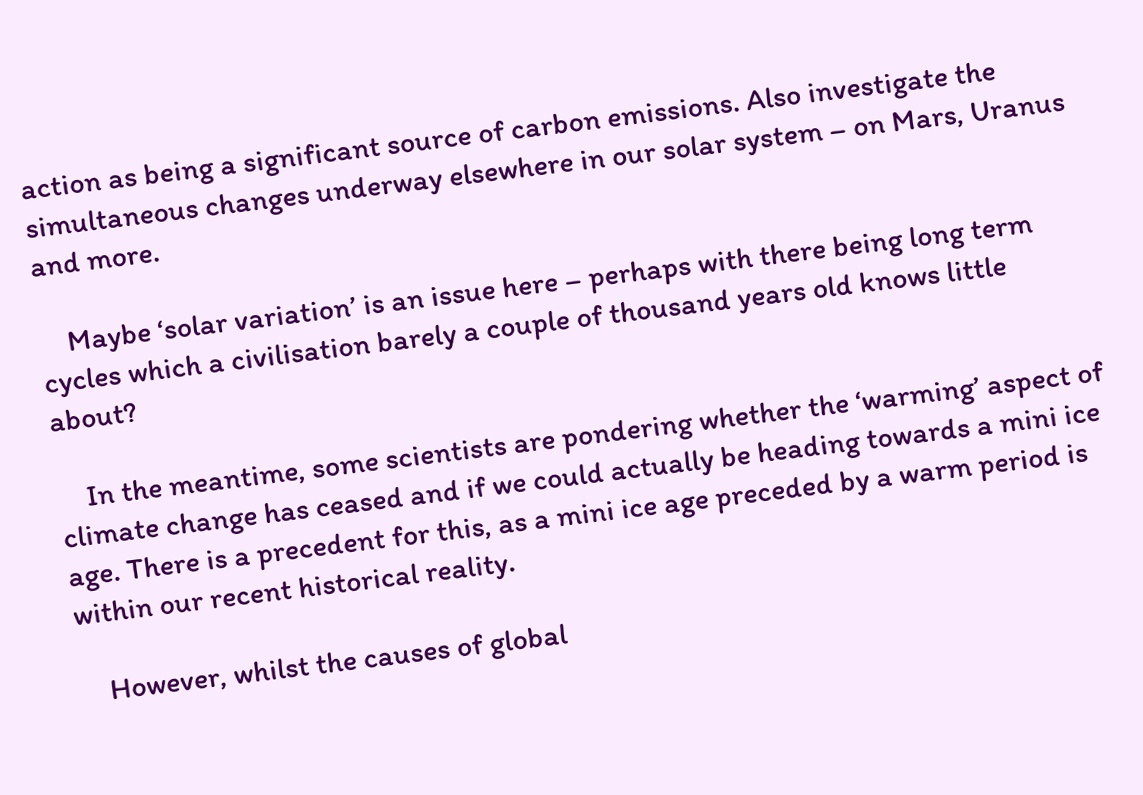action as being a significant source of carbon emissions. Also investigate the simultaneous changes underway elsewhere in our solar system – on Mars, Uranus and more.

    Maybe ‘solar variation’ is an issue here – perhaps with there being long term cycles which a civilisation barely a couple of thousand years old knows little about?

    In the meantime, some scientists are pondering whether the ‘warming’ aspect of climate change has ceased and if we could actually be heading towards a mini ice age. There is a precedent for this, as a mini ice age preceded by a warm period is within our recent historical reality.

    However, whilst the causes of global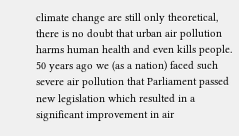climate change are still only theoretical, there is no doubt that urban air pollution harms human health and even kills people. 50 years ago we (as a nation) faced such severe air pollution that Parliament passed new legislation which resulted in a significant improvement in air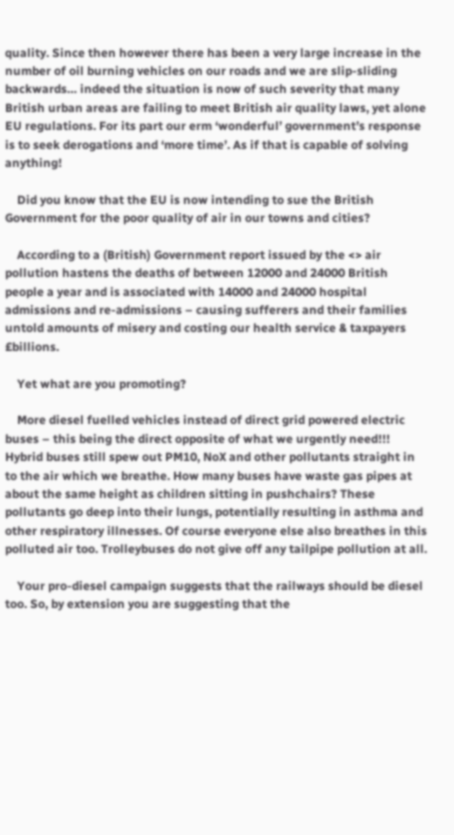quality. Since then however there has been a very large increase in the number of oil burning vehicles on our roads and we are slip-sliding backwards… indeed the situation is now of such severity that many British urban areas are failing to meet British air quality laws, yet alone EU regulations. For its part our erm ‘wonderful’ government’s response is to seek derogations and ‘more time’. As if that is capable of solving anything!

    Did you know that the EU is now intending to sue the British Government for the poor quality of air in our towns and cities?

    According to a (British) Government report issued by the <> air pollution hastens the deaths of between 12000 and 24000 British people a year and is associated with 14000 and 24000 hospital admissions and re-admissions – causing sufferers and their families untold amounts of misery and costing our health service & taxpayers £billions.

    Yet what are you promoting?

    More diesel fuelled vehicles instead of direct grid powered electric buses – this being the direct opposite of what we urgently need!!! Hybrid buses still spew out PM10, NoX and other pollutants straight in to the air which we breathe. How many buses have waste gas pipes at about the same height as children sitting in pushchairs? These pollutants go deep into their lungs, potentially resulting in asthma and other respiratory illnesses. Of course everyone else also breathes in this polluted air too. Trolleybuses do not give off any tailpipe pollution at all.

    Your pro-diesel campaign suggests that the railways should be diesel too. So, by extension you are suggesting that the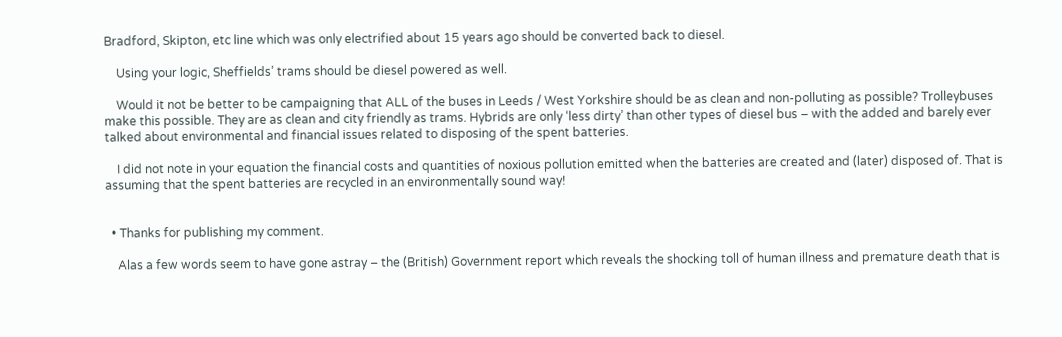Bradford, Skipton, etc line which was only electrified about 15 years ago should be converted back to diesel.

    Using your logic, Sheffields’ trams should be diesel powered as well.

    Would it not be better to be campaigning that ALL of the buses in Leeds / West Yorkshire should be as clean and non-polluting as possible? Trolleybuses make this possible. They are as clean and city friendly as trams. Hybrids are only ‘less dirty’ than other types of diesel bus – with the added and barely ever talked about environmental and financial issues related to disposing of the spent batteries.

    I did not note in your equation the financial costs and quantities of noxious pollution emitted when the batteries are created and (later) disposed of. That is assuming that the spent batteries are recycled in an environmentally sound way!


  • Thanks for publishing my comment.

    Alas a few words seem to have gone astray – the (British) Government report which reveals the shocking toll of human illness and premature death that is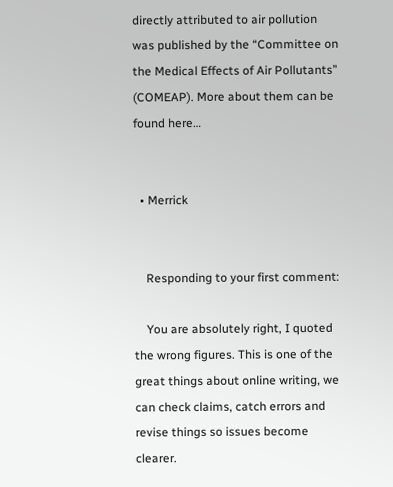directly attributed to air pollution was published by the “Committee on the Medical Effects of Air Pollutants” (COMEAP). More about them can be found here…


  • Merrick


    Responding to your first comment:

    You are absolutely right, I quoted the wrong figures. This is one of the great things about online writing, we can check claims, catch errors and revise things so issues become clearer.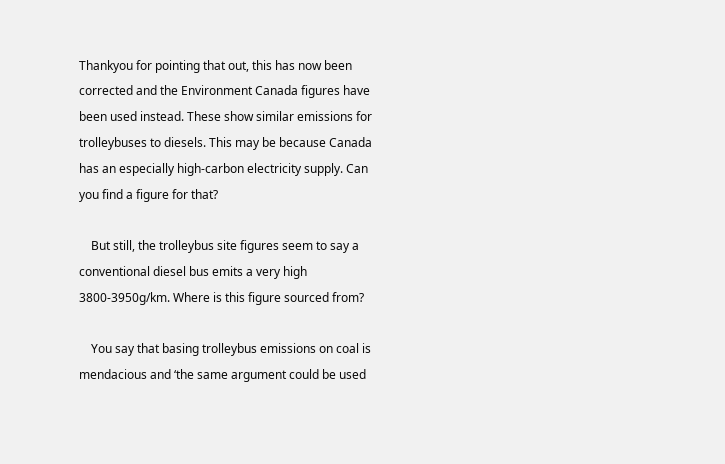Thankyou for pointing that out, this has now been corrected and the Environment Canada figures have been used instead. These show similar emissions for trolleybuses to diesels. This may be because Canada has an especially high-carbon electricity supply. Can you find a figure for that?

    But still, the trolleybus site figures seem to say a conventional diesel bus emits a very high 3800-3950g/km. Where is this figure sourced from?

    You say that basing trolleybus emissions on coal is mendacious and ‘the same argument could be used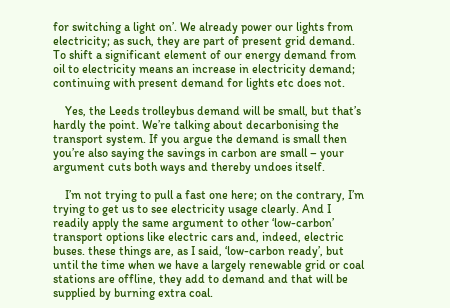for switching a light on’. We already power our lights from electricity; as such, they are part of present grid demand. To shift a significant element of our energy demand from oil to electricity means an increase in electricity demand; continuing with present demand for lights etc does not.

    Yes, the Leeds trolleybus demand will be small, but that’s hardly the point. We’re talking about decarbonising the transport system. If you argue the demand is small then you’re also saying the savings in carbon are small – your argument cuts both ways and thereby undoes itself.

    I’m not trying to pull a fast one here; on the contrary, I’m trying to get us to see electricity usage clearly. And I readily apply the same argument to other ‘low-carbon’ transport options like electric cars and, indeed, electric buses. these things are, as I said, ‘low-carbon ready’, but until the time when we have a largely renewable grid or coal stations are offline, they add to demand and that will be supplied by burning extra coal.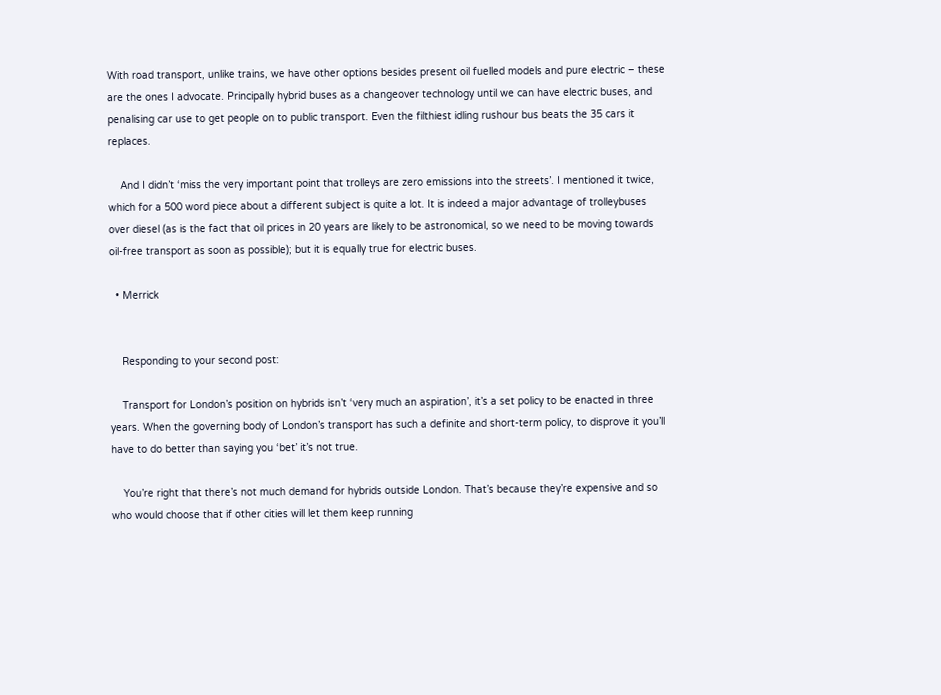With road transport, unlike trains, we have other options besides present oil fuelled models and pure electric – these are the ones I advocate. Principally hybrid buses as a changeover technology until we can have electric buses, and penalising car use to get people on to public transport. Even the filthiest idling rushour bus beats the 35 cars it replaces.

    And I didn’t ‘miss the very important point that trolleys are zero emissions into the streets’. I mentioned it twice, which for a 500 word piece about a different subject is quite a lot. It is indeed a major advantage of trolleybuses over diesel (as is the fact that oil prices in 20 years are likely to be astronomical, so we need to be moving towards oil-free transport as soon as possible); but it is equally true for electric buses.

  • Merrick


    Responding to your second post:

    Transport for London’s position on hybrids isn’t ‘very much an aspiration’, it’s a set policy to be enacted in three years. When the governing body of London’s transport has such a definite and short-term policy, to disprove it you’ll have to do better than saying you ‘bet’ it’s not true.

    You’re right that there’s not much demand for hybrids outside London. That’s because they’re expensive and so who would choose that if other cities will let them keep running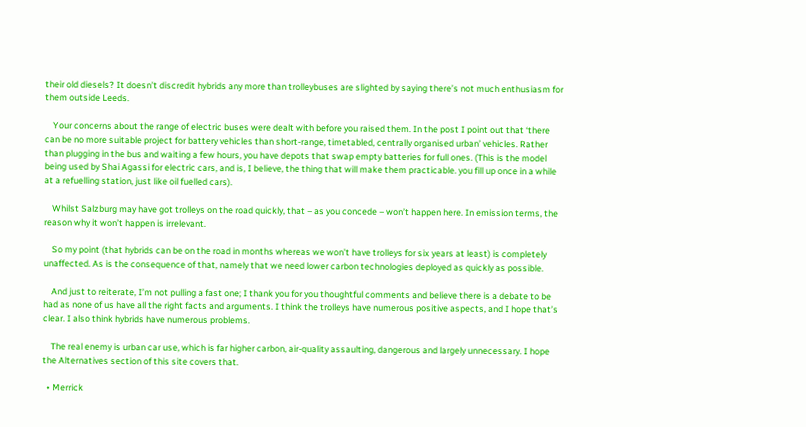their old diesels? It doesn’t discredit hybrids any more than trolleybuses are slighted by saying there’s not much enthusiasm for them outside Leeds.

    Your concerns about the range of electric buses were dealt with before you raised them. In the post I point out that ‘there can be no more suitable project for battery vehicles than short-range, timetabled, centrally organised urban’ vehicles. Rather than plugging in the bus and waiting a few hours, you have depots that swap empty batteries for full ones. (This is the model being used by Shai Agassi for electric cars, and is, I believe, the thing that will make them practicable. you fill up once in a while at a refuelling station, just like oil fuelled cars).

    Whilst Salzburg may have got trolleys on the road quickly, that – as you concede – won’t happen here. In emission terms, the reason why it won’t happen is irrelevant.

    So my point (that hybrids can be on the road in months whereas we won’t have trolleys for six years at least) is completely unaffected. As is the consequence of that, namely that we need lower carbon technologies deployed as quickly as possible.

    And just to reiterate, I’m not pulling a fast one; I thank you for you thoughtful comments and believe there is a debate to be had as none of us have all the right facts and arguments. I think the trolleys have numerous positive aspects, and I hope that’s clear. I also think hybrids have numerous problems.

    The real enemy is urban car use, which is far higher carbon, air-quality assaulting, dangerous and largely unnecessary. I hope the Alternatives section of this site covers that.

  • Merrick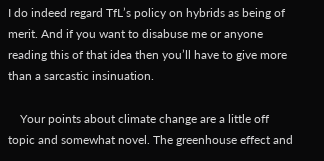I do indeed regard TfL’s policy on hybrids as being of merit. And if you want to disabuse me or anyone reading this of that idea then you’ll have to give more than a sarcastic insinuation.

    Your points about climate change are a little off topic and somewhat novel. The greenhouse effect and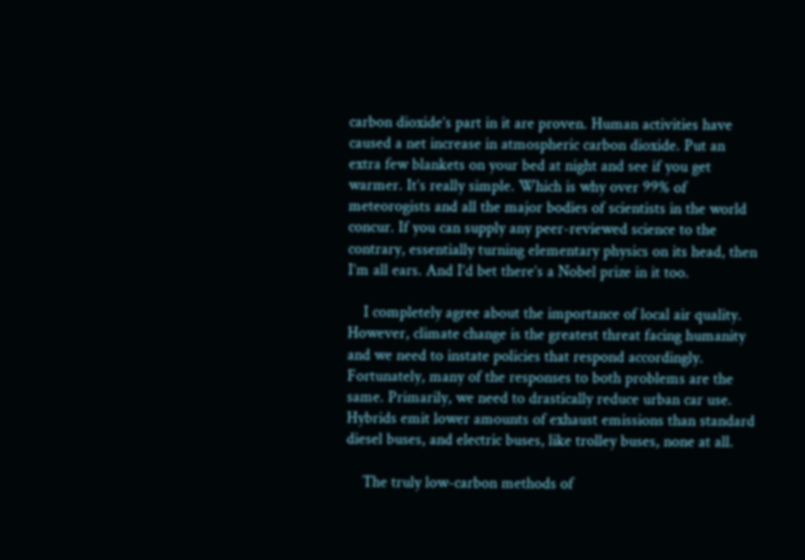carbon dioxide’s part in it are proven. Human activities have caused a net increase in atmospheric carbon dioxide. Put an extra few blankets on your bed at night and see if you get warmer. It’s really simple. Which is why over 99% of meteorogists and all the major bodies of scientists in the world concur. If you can supply any peer-reviewed science to the contrary, essentially turning elementary physics on its head, then I’m all ears. And I’d bet there’s a Nobel prize in it too.

    I completely agree about the importance of local air quality. However, climate change is the greatest threat facing humanity and we need to instate policies that respond accordingly. Fortunately, many of the responses to both problems are the same. Primarily, we need to drastically reduce urban car use. Hybrids emit lower amounts of exhaust emissions than standard diesel buses, and electric buses, like trolley buses, none at all.

    The truly low-carbon methods of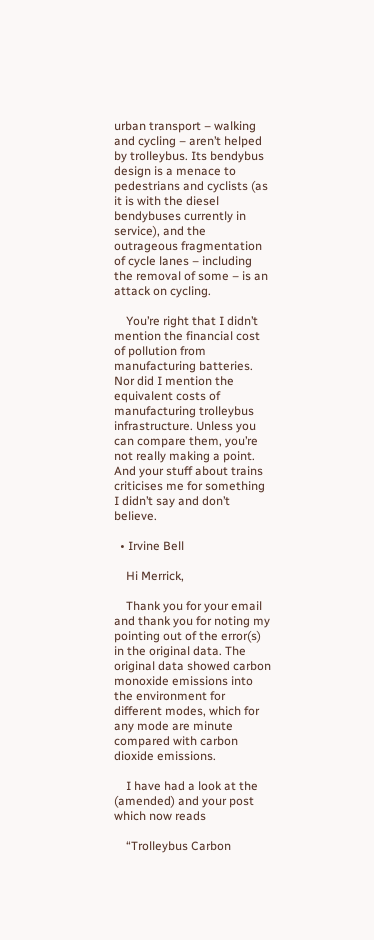urban transport – walking and cycling – aren’t helped by trolleybus. Its bendybus design is a menace to pedestrians and cyclists (as it is with the diesel bendybuses currently in service), and the outrageous fragmentation of cycle lanes – including the removal of some – is an attack on cycling.

    You’re right that I didn’t mention the financial cost of pollution from manufacturing batteries. Nor did I mention the equivalent costs of manufacturing trolleybus infrastructure. Unless you can compare them, you’re not really making a point. And your stuff about trains criticises me for something I didn’t say and don’t believe.

  • Irvine Bell

    Hi Merrick,

    Thank you for your email and thank you for noting my pointing out of the error(s) in the original data. The original data showed carbon monoxide emissions into the environment for different modes, which for any mode are minute compared with carbon dioxide emissions.

    I have had a look at the (amended) and your post which now reads

    “Trolleybus Carbon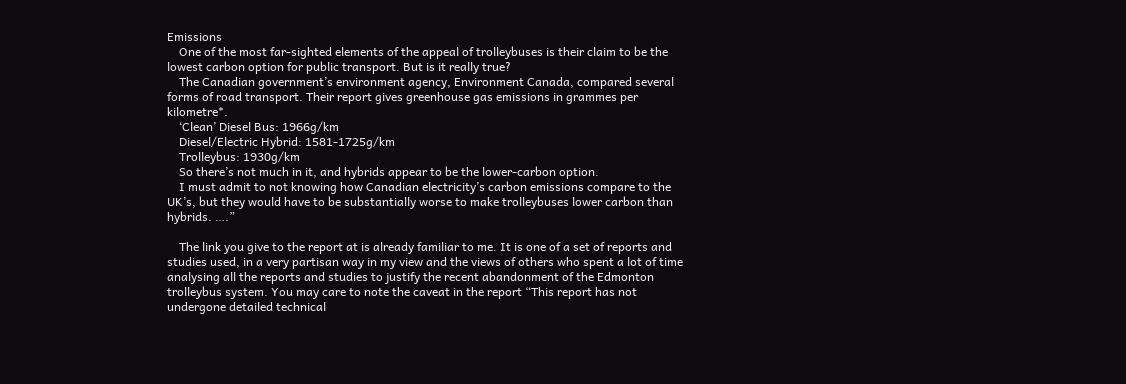Emissions
    One of the most far-sighted elements of the appeal of trolleybuses is their claim to be the lowest carbon option for public transport. But is it really true?
    The Canadian government’s environment agency, Environment Canada, compared several forms of road transport. Their report gives greenhouse gas emissions in grammes per kilometre*.
    ‘Clean’ Diesel Bus: 1966g/km
    Diesel/Electric Hybrid: 1581-1725g/km
    Trolleybus: 1930g/km
    So there’s not much in it, and hybrids appear to be the lower-carbon option.
    I must admit to not knowing how Canadian electricity’s carbon emissions compare to the UK’s, but they would have to be substantially worse to make trolleybuses lower carbon than hybrids. ….”

    The link you give to the report at is already familiar to me. It is one of a set of reports and studies used, in a very partisan way in my view and the views of others who spent a lot of time analysing all the reports and studies to justify the recent abandonment of the Edmonton trolleybus system. You may care to note the caveat in the report “This report has not undergone detailed technical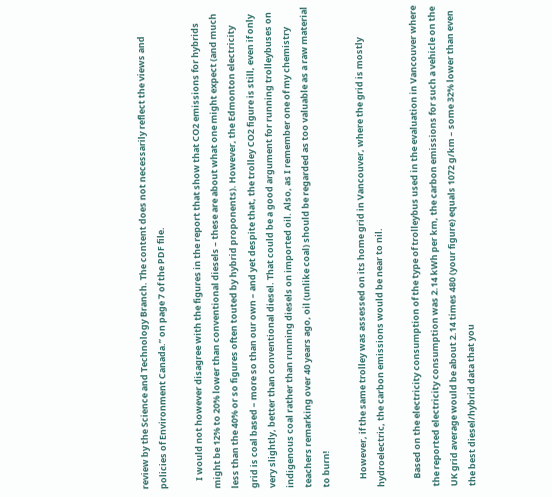review by the Science and Technology Branch. The content does not necessarily reflect the views and policies of Environment Canada.” on page 7 of the PDF file.

    I would not however disagree with the figures in the report that show that CO2 emissions for hybrids might be 12% to 20% lower than conventional diesels – these are about what one might expect (and much less than the 40% or so figures often touted by hybrid proponents). However, the Edmonton electricity grid is coal based – more so than our own – and yet despite that, the trolley CO2 figure is still, even if only very slightly, better than conventional diesel. That could be a good argument for running trolleybuses on indigenous coal rather than running diesels on imported oil. Also, as I remember one of my chemistry teachers remarking over 40 years ago, oil (unlike coal) should be regarded as too valuable as a raw material to burn!

    However, if the same trolley was assessed on its home grid in Vancouver, where the grid is mostly hydroelectric, the carbon emissions would be near to nil.

    Based on the electricity consumption of the type of trolleybus used in the evaluation in Vancouver where the reported electricity consumption was 2.14 kWh per km, the carbon emissions for such a vehicle on the UK grid average would be about 2.14 times 480 (your figure) equals 1072 g/km – some 32% lower than even the best diesel/hybrid data that you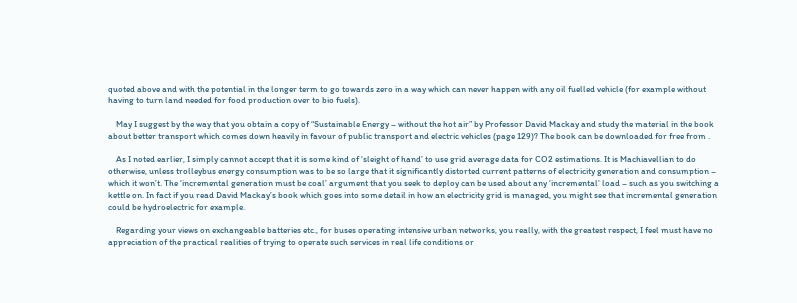quoted above and with the potential in the longer term to go towards zero in a way which can never happen with any oil fuelled vehicle (for example without having to turn land needed for food production over to bio fuels).

    May I suggest by the way that you obtain a copy of “Sustainable Energy – without the hot air” by Professor David Mackay and study the material in the book about better transport which comes down heavily in favour of public transport and electric vehicles (page 129)? The book can be downloaded for free from .

    As I noted earlier, I simply cannot accept that it is some kind of ‘sleight of hand’ to use grid average data for CO2 estimations. It is Machiavellian to do otherwise, unless trolleybus energy consumption was to be so large that it significantly distorted current patterns of electricity generation and consumption – which it won’t. The ‘incremental generation must be coal’ argument that you seek to deploy can be used about any ‘incremental’ load – such as you switching a kettle on. In fact if you read David Mackay’s book which goes into some detail in how an electricity grid is managed, you might see that incremental generation could be hydroelectric for example.

    Regarding your views on exchangeable batteries etc., for buses operating intensive urban networks, you really, with the greatest respect, I feel must have no appreciation of the practical realities of trying to operate such services in real life conditions or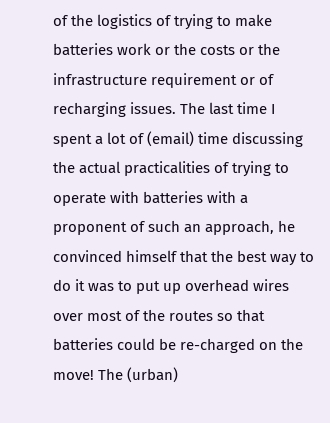of the logistics of trying to make batteries work or the costs or the infrastructure requirement or of recharging issues. The last time I spent a lot of (email) time discussing the actual practicalities of trying to operate with batteries with a proponent of such an approach, he convinced himself that the best way to do it was to put up overhead wires over most of the routes so that batteries could be re-charged on the move! The (urban)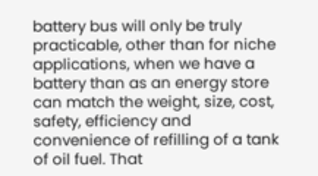battery bus will only be truly practicable, other than for niche applications, when we have a battery than as an energy store can match the weight, size, cost, safety, efficiency and convenience of refilling of a tank of oil fuel. That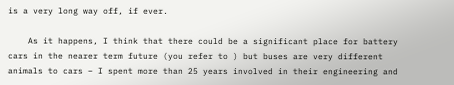is a very long way off, if ever.

    As it happens, I think that there could be a significant place for battery cars in the nearer term future (you refer to ) but buses are very different animals to cars – I spent more than 25 years involved in their engineering and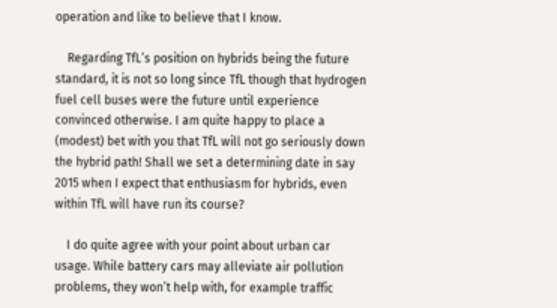operation and like to believe that I know.

    Regarding TfL’s position on hybrids being the future standard, it is not so long since TfL though that hydrogen fuel cell buses were the future until experience convinced otherwise. I am quite happy to place a (modest) bet with you that TfL will not go seriously down the hybrid path! Shall we set a determining date in say 2015 when I expect that enthusiasm for hybrids, even within TfL will have run its course?

    I do quite agree with your point about urban car usage. While battery cars may alleviate air pollution problems, they won’t help with, for example traffic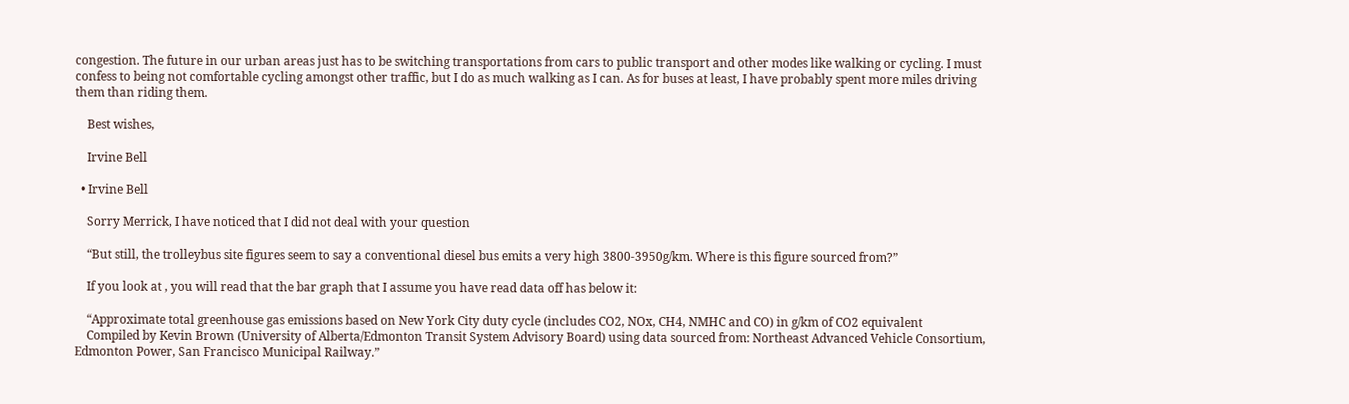congestion. The future in our urban areas just has to be switching transportations from cars to public transport and other modes like walking or cycling. I must confess to being not comfortable cycling amongst other traffic, but I do as much walking as I can. As for buses at least, I have probably spent more miles driving them than riding them.

    Best wishes,

    Irvine Bell

  • Irvine Bell

    Sorry Merrick, I have noticed that I did not deal with your question

    “But still, the trolleybus site figures seem to say a conventional diesel bus emits a very high 3800-3950g/km. Where is this figure sourced from?”

    If you look at , you will read that the bar graph that I assume you have read data off has below it:

    “Approximate total greenhouse gas emissions based on New York City duty cycle (includes CO2, NOx, CH4, NMHC and CO) in g/km of CO2 equivalent
    Compiled by Kevin Brown (University of Alberta/Edmonton Transit System Advisory Board) using data sourced from: Northeast Advanced Vehicle Consortium, Edmonton Power, San Francisco Municipal Railway.”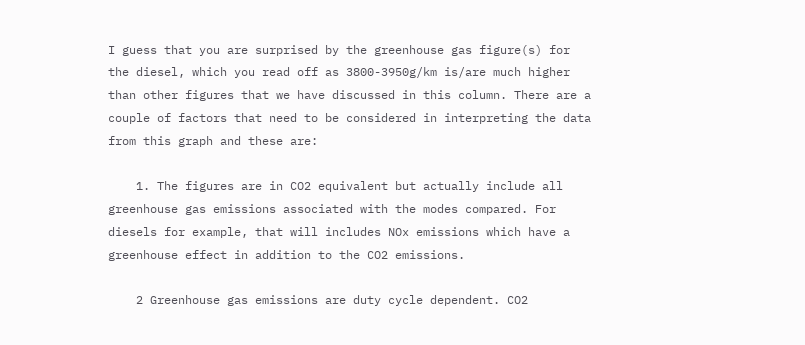I guess that you are surprised by the greenhouse gas figure(s) for the diesel, which you read off as 3800-3950g/km is/are much higher than other figures that we have discussed in this column. There are a couple of factors that need to be considered in interpreting the data from this graph and these are:

    1. The figures are in CO2 equivalent but actually include all greenhouse gas emissions associated with the modes compared. For diesels for example, that will includes NOx emissions which have a greenhouse effect in addition to the CO2 emissions.

    2 Greenhouse gas emissions are duty cycle dependent. CO2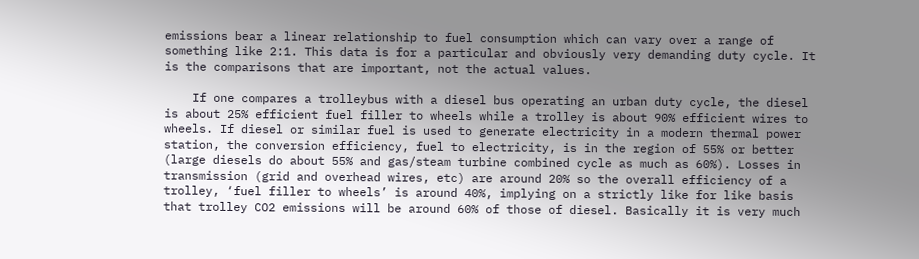emissions bear a linear relationship to fuel consumption which can vary over a range of something like 2:1. This data is for a particular and obviously very demanding duty cycle. It is the comparisons that are important, not the actual values.

    If one compares a trolleybus with a diesel bus operating an urban duty cycle, the diesel is about 25% efficient fuel filler to wheels while a trolley is about 90% efficient wires to wheels. If diesel or similar fuel is used to generate electricity in a modern thermal power station, the conversion efficiency, fuel to electricity, is in the region of 55% or better (large diesels do about 55% and gas/steam turbine combined cycle as much as 60%). Losses in transmission (grid and overhead wires, etc) are around 20% so the overall efficiency of a trolley, ‘fuel filler to wheels’ is around 40%, implying on a strictly like for like basis that trolley CO2 emissions will be around 60% of those of diesel. Basically it is very much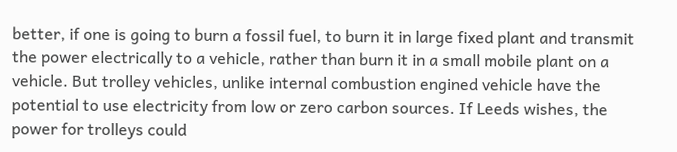better, if one is going to burn a fossil fuel, to burn it in large fixed plant and transmit the power electrically to a vehicle, rather than burn it in a small mobile plant on a vehicle. But trolley vehicles, unlike internal combustion engined vehicle have the potential to use electricity from low or zero carbon sources. If Leeds wishes, the power for trolleys could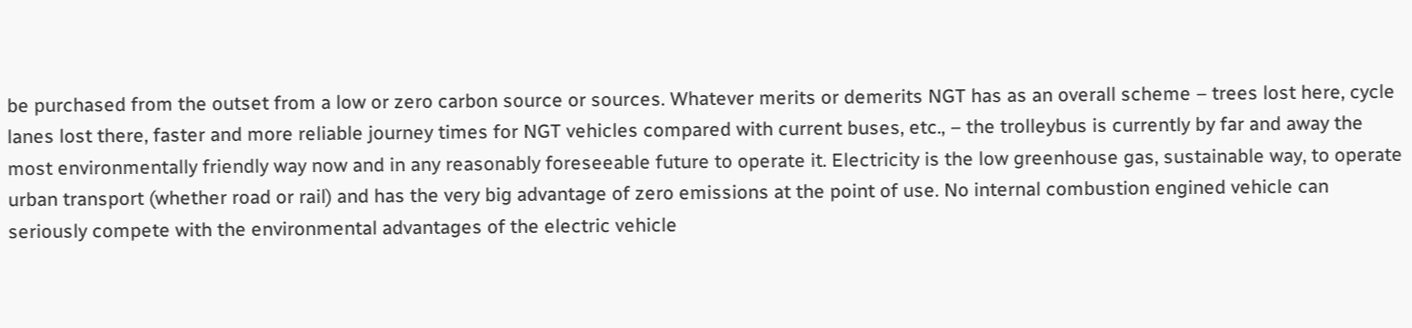be purchased from the outset from a low or zero carbon source or sources. Whatever merits or demerits NGT has as an overall scheme – trees lost here, cycle lanes lost there, faster and more reliable journey times for NGT vehicles compared with current buses, etc., – the trolleybus is currently by far and away the most environmentally friendly way now and in any reasonably foreseeable future to operate it. Electricity is the low greenhouse gas, sustainable way, to operate urban transport (whether road or rail) and has the very big advantage of zero emissions at the point of use. No internal combustion engined vehicle can seriously compete with the environmental advantages of the electric vehicle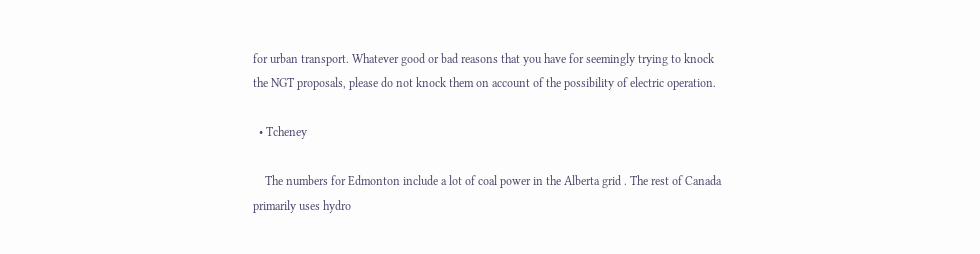for urban transport. Whatever good or bad reasons that you have for seemingly trying to knock the NGT proposals, please do not knock them on account of the possibility of electric operation.

  • Tcheney

    The numbers for Edmonton include a lot of coal power in the Alberta grid . The rest of Canada primarily uses hydro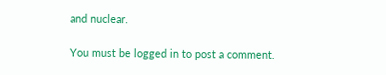and nuclear.

You must be logged in to post a comment.